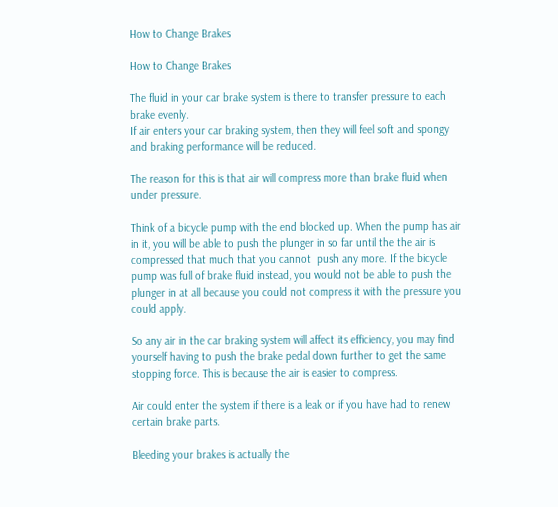How to Change Brakes

How to Change Brakes

The fluid in your car brake system is there to transfer pressure to each brake evenly.
If air enters your car braking system, then they will feel soft and spongy and braking performance will be reduced.

The reason for this is that air will compress more than brake fluid when under pressure.

Think of a bicycle pump with the end blocked up. When the pump has air in it, you will be able to push the plunger in so far until the the air is compressed that much that you cannot  push any more. If the bicycle pump was full of brake fluid instead, you would not be able to push the plunger in at all because you could not compress it with the pressure you could apply.

So any air in the car braking system will affect its efficiency, you may find yourself having to push the brake pedal down further to get the same stopping force. This is because the air is easier to compress.

Air could enter the system if there is a leak or if you have had to renew certain brake parts.

Bleeding your brakes is actually the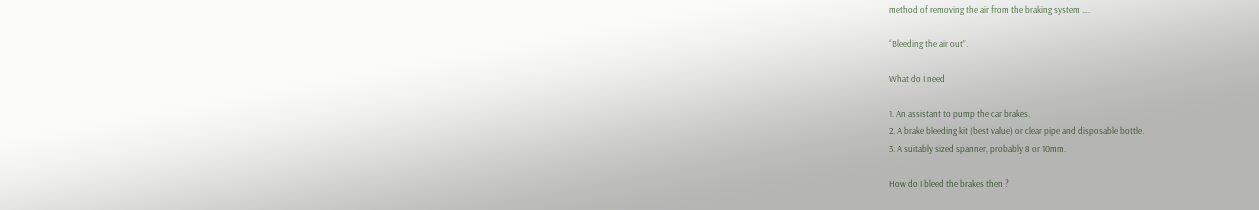method of removing the air from the braking system ….

“Bleeding the air out”.

What do I need

1. An assistant to pump the car brakes.
2. A brake bleeding kit (best value) or clear pipe and disposable bottle.
3. A suitably sized spanner, probably 8 or 10mm.

How do I bleed the brakes then ?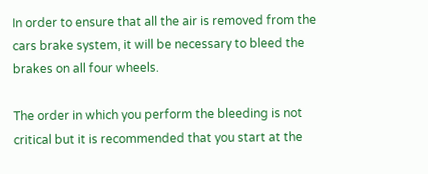In order to ensure that all the air is removed from the cars brake system, it will be necessary to bleed the brakes on all four wheels.

The order in which you perform the bleeding is not critical but it is recommended that you start at the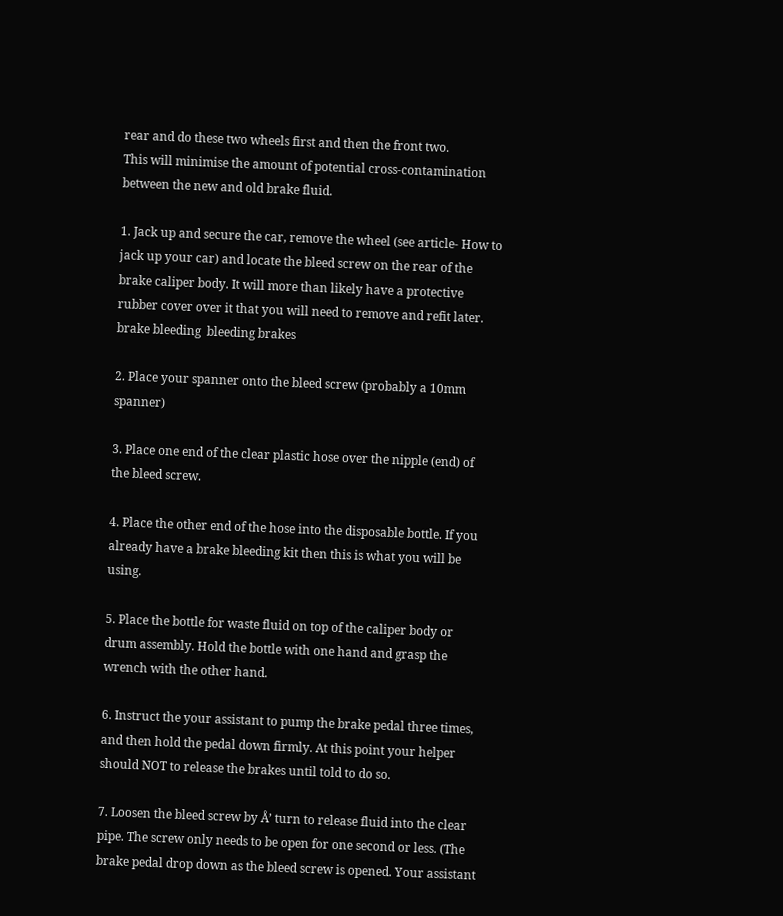rear and do these two wheels first and then the front two.
This will minimise the amount of potential cross-contamination between the new and old brake fluid.

1. Jack up and secure the car, remove the wheel (see article- How to jack up your car) and locate the bleed screw on the rear of the brake caliper body. It will more than likely have a protective rubber cover over it that you will need to remove and refit later.
brake bleeding  bleeding brakes

2. Place your spanner onto the bleed screw (probably a 10mm spanner)

3. Place one end of the clear plastic hose over the nipple (end) of the bleed screw.

4. Place the other end of the hose into the disposable bottle. If you already have a brake bleeding kit then this is what you will be using.

5. Place the bottle for waste fluid on top of the caliper body or drum assembly. Hold the bottle with one hand and grasp the wrench with the other hand.

6. Instruct the your assistant to pump the brake pedal three times, and then hold the pedal down firmly. At this point your helper should NOT to release the brakes until told to do so.

7. Loosen the bleed screw by Å’ turn to release fluid into the clear pipe. The screw only needs to be open for one second or less. (The brake pedal drop down as the bleed screw is opened. Your assistant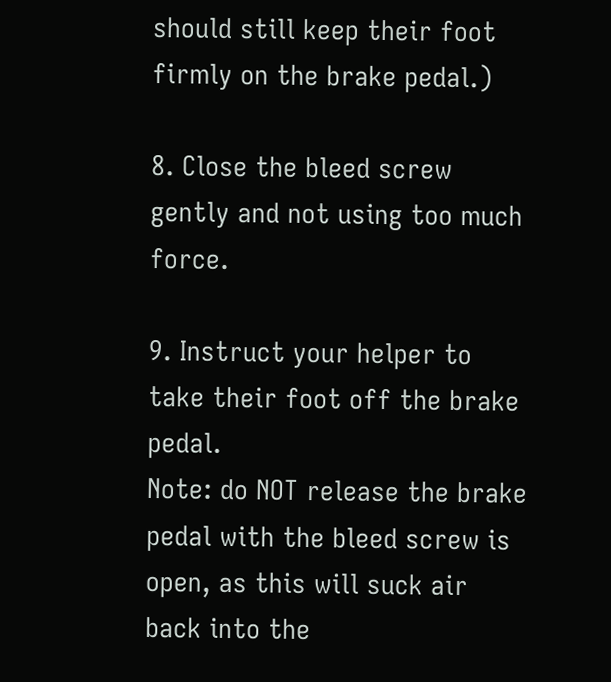should still keep their foot firmly on the brake pedal.)

8. Close the bleed screw gently and not using too much force.

9. Instruct your helper to take their foot off the brake pedal.
Note: do NOT release the brake pedal with the bleed screw is open, as this will suck air back into the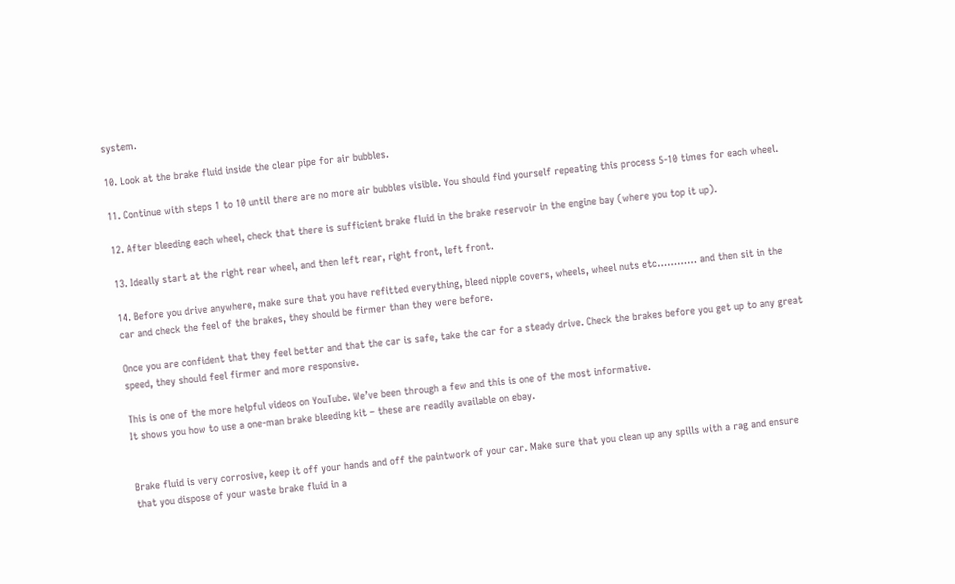system.

10. Look at the brake fluid inside the clear pipe for air bubbles.

11. Continue with steps 1 to 10 until there are no more air bubbles visible. You should find yourself repeating this process 5-10 times for each wheel.

12. After bleeding each wheel, check that there is sufficient brake fluid in the brake reservoir in the engine bay (where you top it up).

13. Ideally start at the right rear wheel, and then left rear, right front, left front.

14. Before you drive anywhere, make sure that you have refitted everything, bleed nipple covers, wheels, wheel nuts etc………… and then sit in the car and check the feel of the brakes, they should be firmer than they were before.

Once you are confident that they feel better and that the car is safe, take the car for a steady drive. Check the brakes before you get up to any great speed, they should feel firmer and more responsive.

This is one of the more helpful videos on YouTube. We’ve been through a few and this is one of the most informative.
It shows you how to use a one-man brake bleeding kit – these are readily available on ebay.


Brake fluid is very corrosive, keep it off your hands and off the paintwork of your car. Make sure that you clean up any spills with a rag and ensure that you dispose of your waste brake fluid in a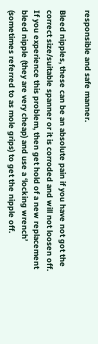responsible and safe manner.

Bleed nipples, these can be an absolute pain if you have not got the correct size/suitable spanner or it is corroded and will not loosen off.
If you experience this problem, then get hold of a new replacement bleed nipple (they are very cheap) and use a ‘locking wrench’ (sometimes referred to as mole grips) to get the nipple off.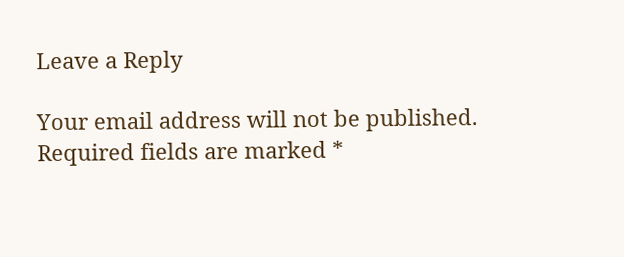Leave a Reply

Your email address will not be published. Required fields are marked *